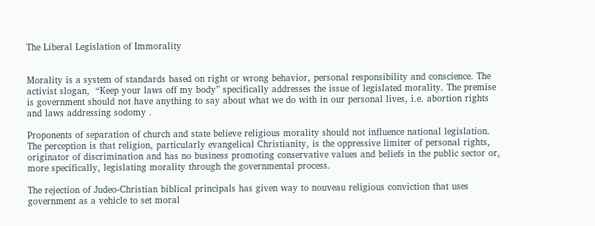The Liberal Legislation of Immorality


Morality is a system of standards based on right or wrong behavior, personal responsibility and conscience. The activist slogan,  “Keep your laws off my body” specifically addresses the issue of legislated morality. The premise is government should not have anything to say about what we do with in our personal lives, i.e. abortion rights and laws addressing sodomy .

Proponents of separation of church and state believe religious morality should not influence national legislation. The perception is that religion, particularly evangelical Christianity, is the oppressive limiter of personal rights, originator of discrimination and has no business promoting conservative values and beliefs in the public sector or, more specifically, legislating morality through the governmental process.

The rejection of Judeo-Christian biblical principals has given way to nouveau religious conviction that uses government as a vehicle to set moral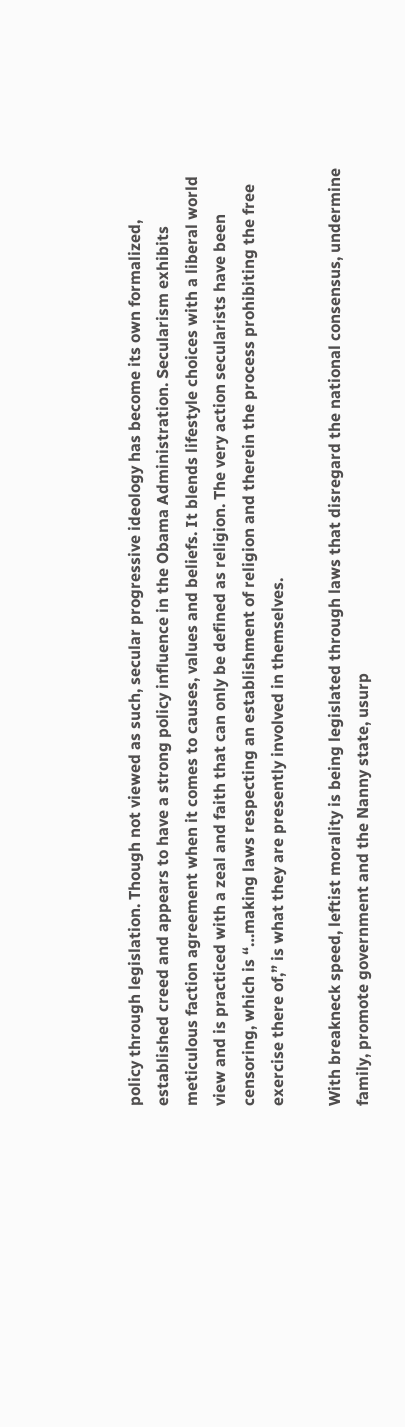policy through legislation. Though not viewed as such, secular progressive ideology has become its own formalized, established creed and appears to have a strong policy influence in the Obama Administration. Secularism exhibits meticulous faction agreement when it comes to causes, values and beliefs. It blends lifestyle choices with a liberal world view and is practiced with a zeal and faith that can only be defined as religion. The very action secularists have been censoring, which is “…making laws respecting an establishment of religion and therein the process prohibiting the free exercise there of,” is what they are presently involved in themselves.

With breakneck speed, leftist morality is being legislated through laws that disregard the national consensus, undermine family, promote government and the Nanny state, usurp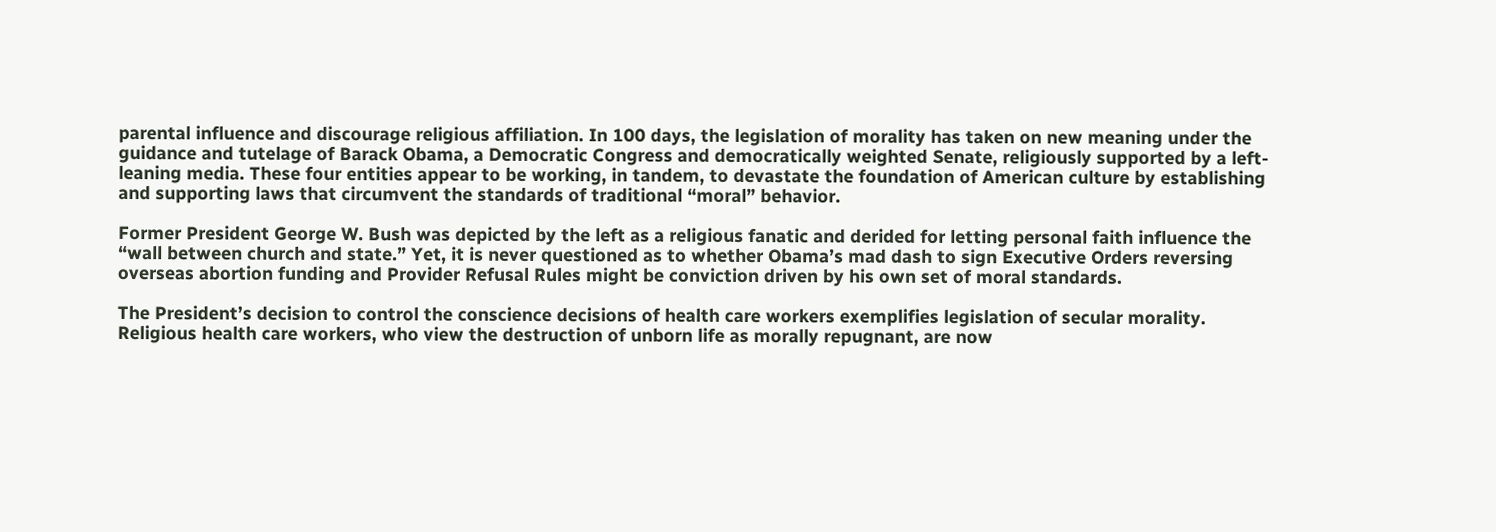parental influence and discourage religious affiliation. In 100 days, the legislation of morality has taken on new meaning under the guidance and tutelage of Barack Obama, a Democratic Congress and democratically weighted Senate, religiously supported by a left-leaning media. These four entities appear to be working, in tandem, to devastate the foundation of American culture by establishing and supporting laws that circumvent the standards of traditional “moral” behavior.

Former President George W. Bush was depicted by the left as a religious fanatic and derided for letting personal faith influence the “wall between church and state.” Yet, it is never questioned as to whether Obama’s mad dash to sign Executive Orders reversing overseas abortion funding and Provider Refusal Rules might be conviction driven by his own set of moral standards.

The President’s decision to control the conscience decisions of health care workers exemplifies legislation of secular morality. Religious health care workers, who view the destruction of unborn life as morally repugnant, are now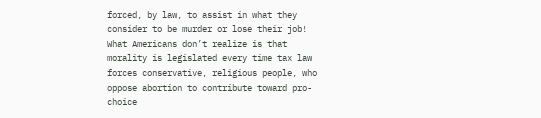forced, by law, to assist in what they consider to be murder or lose their job! What Americans don’t realize is that morality is legislated every time tax law forces conservative, religious people, who oppose abortion to contribute toward pro-choice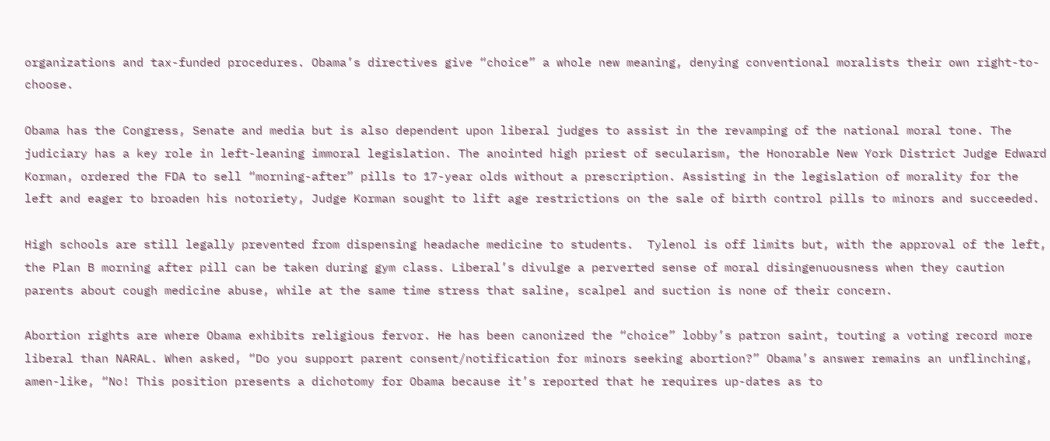organizations and tax-funded procedures. Obama’s directives give “choice” a whole new meaning, denying conventional moralists their own right-to-choose.

Obama has the Congress, Senate and media but is also dependent upon liberal judges to assist in the revamping of the national moral tone. The judiciary has a key role in left-leaning immoral legislation. The anointed high priest of secularism, the Honorable New York District Judge Edward Korman, ordered the FDA to sell “morning-after” pills to 17-year olds without a prescription. Assisting in the legislation of morality for the left and eager to broaden his notoriety, Judge Korman sought to lift age restrictions on the sale of birth control pills to minors and succeeded.

High schools are still legally prevented from dispensing headache medicine to students.  Tylenol is off limits but, with the approval of the left, the Plan B morning after pill can be taken during gym class. Liberal’s divulge a perverted sense of moral disingenuousness when they caution parents about cough medicine abuse, while at the same time stress that saline, scalpel and suction is none of their concern.

Abortion rights are where Obama exhibits religious fervor. He has been canonized the “choice” lobby’s patron saint, touting a voting record more liberal than NARAL. When asked, “Do you support parent consent/notification for minors seeking abortion?” Obama’s answer remains an unflinching, amen-like, “No! This position presents a dichotomy for Obama because it’s reported that he requires up-dates as to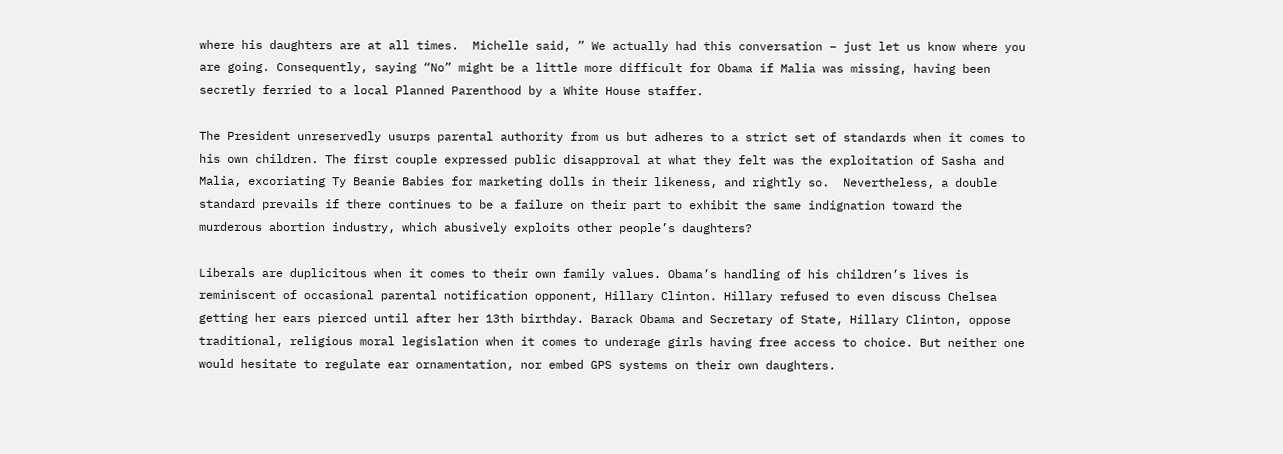where his daughters are at all times.  Michelle said, ” We actually had this conversation – just let us know where you are going. Consequently, saying “No” might be a little more difficult for Obama if Malia was missing, having been secretly ferried to a local Planned Parenthood by a White House staffer.

The President unreservedly usurps parental authority from us but adheres to a strict set of standards when it comes to his own children. The first couple expressed public disapproval at what they felt was the exploitation of Sasha and Malia, excoriating Ty Beanie Babies for marketing dolls in their likeness, and rightly so.  Nevertheless, a double standard prevails if there continues to be a failure on their part to exhibit the same indignation toward the murderous abortion industry, which abusively exploits other people’s daughters?

Liberals are duplicitous when it comes to their own family values. Obama’s handling of his children’s lives is reminiscent of occasional parental notification opponent, Hillary Clinton. Hillary refused to even discuss Chelsea getting her ears pierced until after her 13th birthday. Barack Obama and Secretary of State, Hillary Clinton, oppose traditional, religious moral legislation when it comes to underage girls having free access to choice. But neither one would hesitate to regulate ear ornamentation, nor embed GPS systems on their own daughters.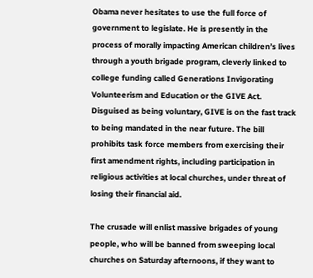Obama never hesitates to use the full force of government to legislate. He is presently in the process of morally impacting American children’s lives through a youth brigade program, cleverly linked to college funding called Generations Invigorating Volunteerism and Education or the GIVE Act. Disguised as being voluntary, GIVE is on the fast track to being mandated in the near future. The bill prohibits task force members from exercising their first amendment rights, including participation in religious activities at local churches, under threat of losing their financial aid.

The crusade will enlist massive brigades of young people, who will be banned from sweeping local churches on Saturday afternoons, if they want to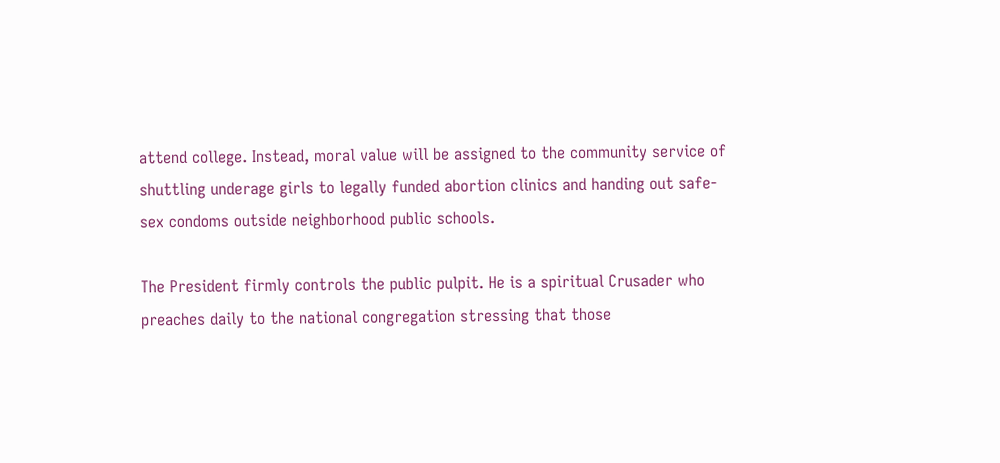attend college. Instead, moral value will be assigned to the community service of shuttling underage girls to legally funded abortion clinics and handing out safe-sex condoms outside neighborhood public schools.

The President firmly controls the public pulpit. He is a spiritual Crusader who preaches daily to the national congregation stressing that those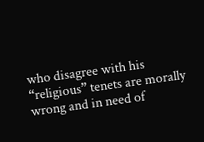who disagree with his “religious” tenets are morally wrong and in need of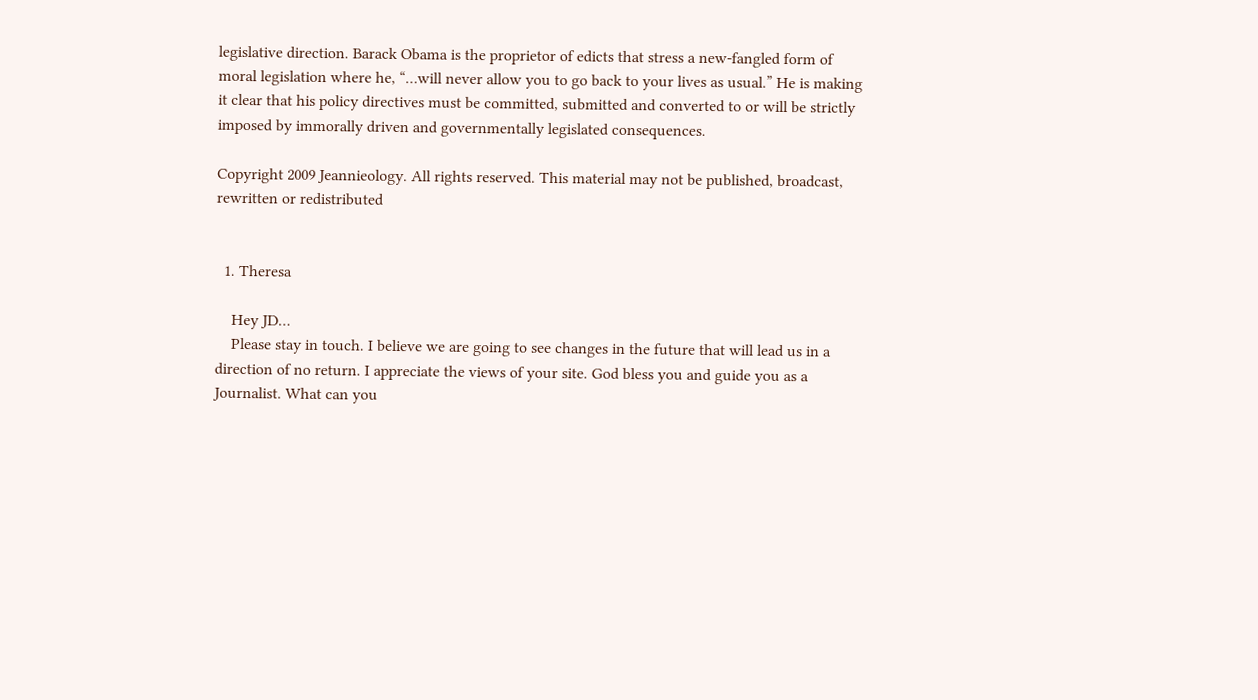legislative direction. Barack Obama is the proprietor of edicts that stress a new-fangled form of moral legislation where he, “…will never allow you to go back to your lives as usual.” He is making it clear that his policy directives must be committed, submitted and converted to or will be strictly imposed by immorally driven and governmentally legislated consequences.

Copyright 2009 Jeannieology. All rights reserved. This material may not be published, broadcast, rewritten or redistributed


  1. Theresa

    Hey JD…
    Please stay in touch. I believe we are going to see changes in the future that will lead us in a direction of no return. I appreciate the views of your site. God bless you and guide you as a Journalist. What can you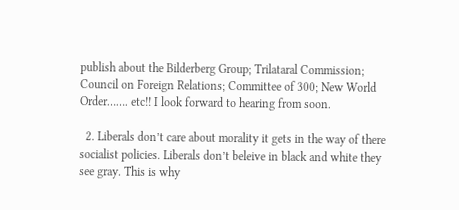publish about the Bilderberg Group; Trilataral Commission; Council on Foreign Relations; Committee of 300; New World Order……. etc!! I look forward to hearing from soon.

  2. Liberals don’t care about morality it gets in the way of there socialist policies. Liberals don’t beleive in black and white they see gray. This is why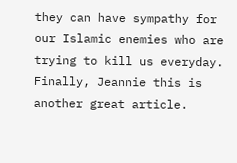they can have sympathy for our Islamic enemies who are trying to kill us everyday. Finally, Jeannie this is another great article.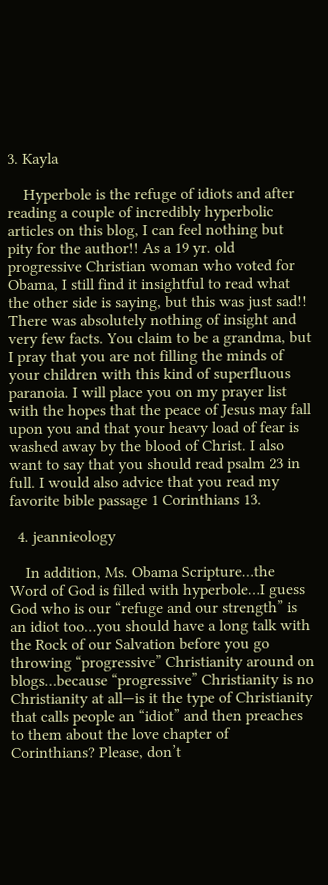3. Kayla

    Hyperbole is the refuge of idiots and after reading a couple of incredibly hyperbolic articles on this blog, I can feel nothing but pity for the author!! As a 19 yr. old progressive Christian woman who voted for Obama, I still find it insightful to read what the other side is saying, but this was just sad!! There was absolutely nothing of insight and very few facts. You claim to be a grandma, but I pray that you are not filling the minds of your children with this kind of superfluous paranoia. I will place you on my prayer list with the hopes that the peace of Jesus may fall upon you and that your heavy load of fear is washed away by the blood of Christ. I also want to say that you should read psalm 23 in full. I would also advice that you read my favorite bible passage 1 Corinthians 13.

  4. jeannieology

    In addition, Ms. Obama Scripture…the Word of God is filled with hyperbole…I guess God who is our “refuge and our strength” is an idiot too…you should have a long talk with the Rock of our Salvation before you go throwing “progressive” Christianity around on blogs…because “progressive” Christianity is no Christianity at all—is it the type of Christianity that calls people an “idiot” and then preaches to them about the love chapter of Corinthians? Please, don’t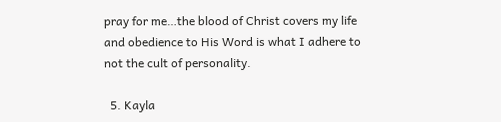pray for me…the blood of Christ covers my life and obedience to His Word is what I adhere to not the cult of personality.

  5. Kayla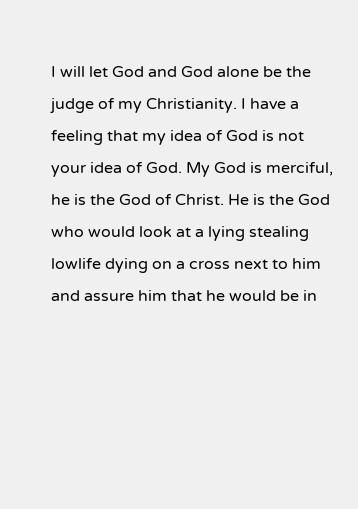I will let God and God alone be the judge of my Christianity. I have a feeling that my idea of God is not your idea of God. My God is merciful, he is the God of Christ. He is the God who would look at a lying stealing lowlife dying on a cross next to him and assure him that he would be in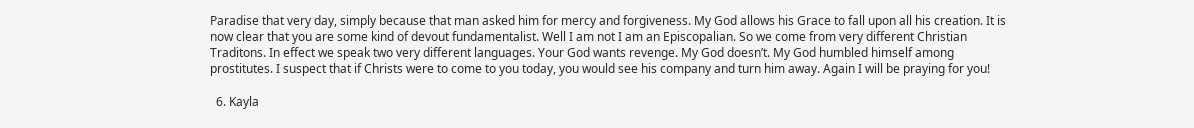Paradise that very day, simply because that man asked him for mercy and forgiveness. My God allows his Grace to fall upon all his creation. It is now clear that you are some kind of devout fundamentalist. Well I am not I am an Episcopalian. So we come from very different Christian Traditons. In effect we speak two very different languages. Your God wants revenge. My God doesn’t. My God humbled himself among prostitutes. I suspect that if Christs were to come to you today, you would see his company and turn him away. Again I will be praying for you!

  6. Kayla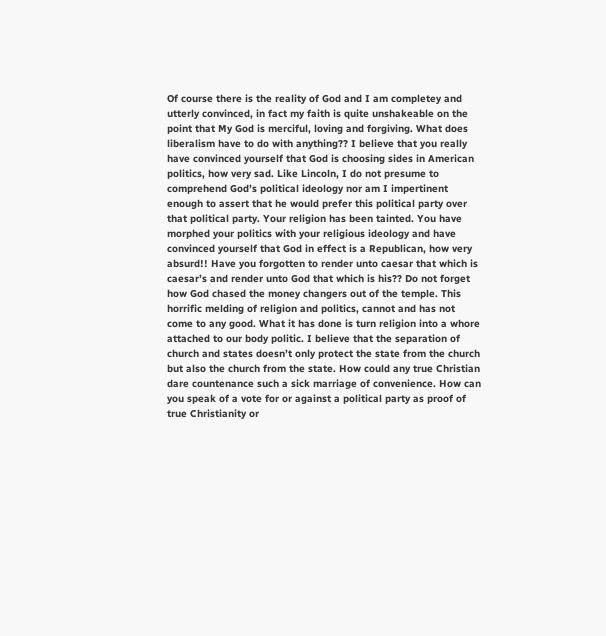Of course there is the reality of God and I am completey and utterly convinced, in fact my faith is quite unshakeable on the point that My God is merciful, loving and forgiving. What does liberalism have to do with anything?? I believe that you really have convinced yourself that God is choosing sides in American politics, how very sad. Like Lincoln, I do not presume to comprehend God’s political ideology nor am I impertinent enough to assert that he would prefer this political party over that political party. Your religion has been tainted. You have morphed your politics with your religious ideology and have convinced yourself that God in effect is a Republican, how very absurd!! Have you forgotten to render unto caesar that which is caesar’s and render unto God that which is his?? Do not forget how God chased the money changers out of the temple. This horrific melding of religion and politics, cannot and has not come to any good. What it has done is turn religion into a whore attached to our body politic. I believe that the separation of church and states doesn’t only protect the state from the church but also the church from the state. How could any true Christian dare countenance such a sick marriage of convenience. How can you speak of a vote for or against a political party as proof of true Christianity or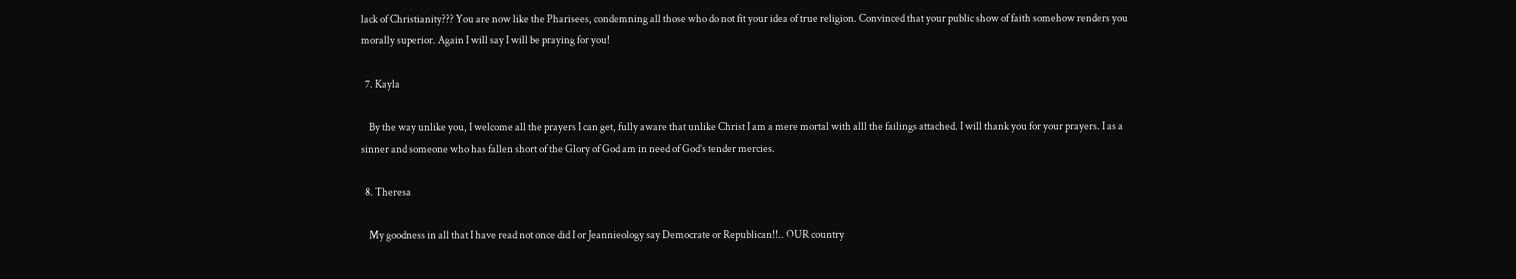lack of Christianity??? You are now like the Pharisees, condemning all those who do not fit your idea of true religion. Convinced that your public show of faith somehow renders you morally superior. Again I will say I will be praying for you!

  7. Kayla

    By the way unlike you, I welcome all the prayers I can get, fully aware that unlike Christ I am a mere mortal with alll the failings attached. I will thank you for your prayers. I as a sinner and someone who has fallen short of the Glory of God am in need of God’s tender mercies.

  8. Theresa

    My goodness in all that I have read not once did I or Jeannieology say Democrate or Republican!!.. OUR country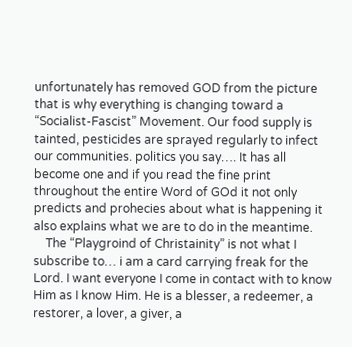unfortunately has removed GOD from the picture that is why everything is changing toward a “Socialist-Fascist” Movement. Our food supply is tainted, pesticides are sprayed regularly to infect our communities. politics you say…. It has all become one and if you read the fine print throughout the entire Word of GOd it not only predicts and prohecies about what is happening it also explains what we are to do in the meantime.
    The “Playgroind of Christainity” is not what I subscribe to… i am a card carrying freak for the Lord. I want everyone I come in contact with to know Him as I know Him. He is a blesser, a redeemer, a restorer, a lover, a giver, a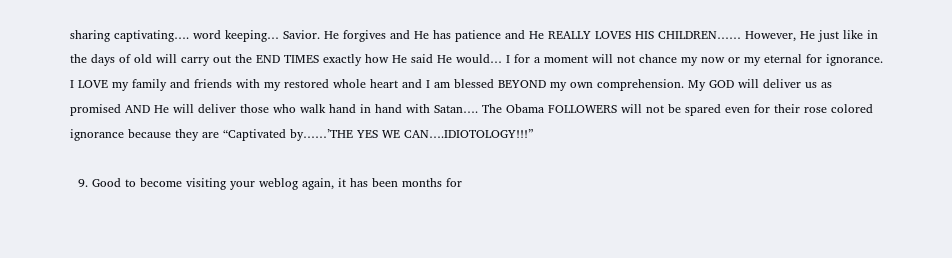sharing captivating…. word keeping… Savior. He forgives and He has patience and He REALLY LOVES HIS CHILDREN…… However, He just like in the days of old will carry out the END TIMES exactly how He said He would… I for a moment will not chance my now or my eternal for ignorance. I LOVE my family and friends with my restored whole heart and I am blessed BEYOND my own comprehension. My GOD will deliver us as promised AND He will deliver those who walk hand in hand with Satan…. The Obama FOLLOWERS will not be spared even for their rose colored ignorance because they are “Captivated by……’THE YES WE CAN….IDIOTOLOGY!!!”

  9. Good to become visiting your weblog again, it has been months for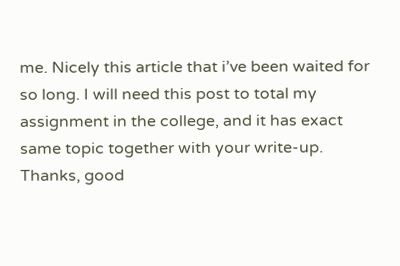me. Nicely this article that i’ve been waited for so long. I will need this post to total my assignment in the college, and it has exact same topic together with your write-up. Thanks, good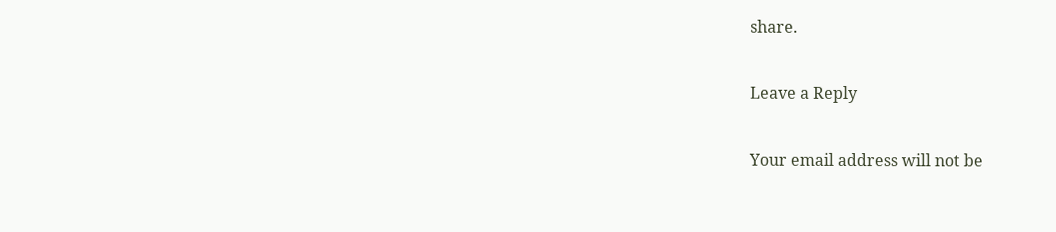share.

Leave a Reply

Your email address will not be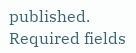published. Required fields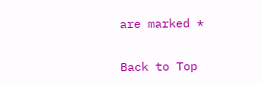are marked *

Back to Top